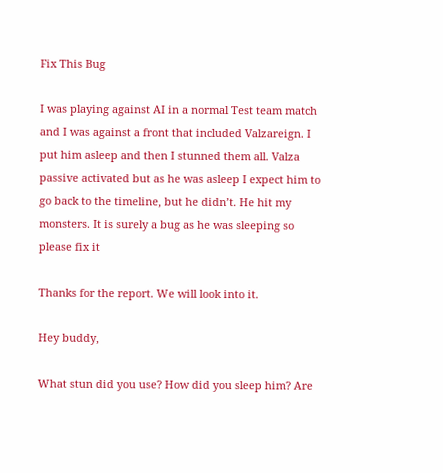Fix This Bug

I was playing against AI in a normal Test team match and I was against a front that included Valzareign. I put him asleep and then I stunned them all. Valza passive activated but as he was asleep I expect him to go back to the timeline, but he didn’t. He hit my monsters. It is surely a bug as he was sleeping so please fix it

Thanks for the report. We will look into it.

Hey buddy,

What stun did you use? How did you sleep him? Are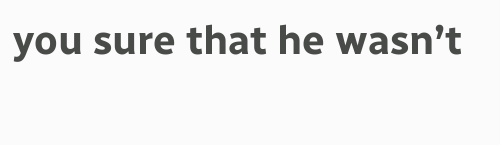you sure that he wasn’t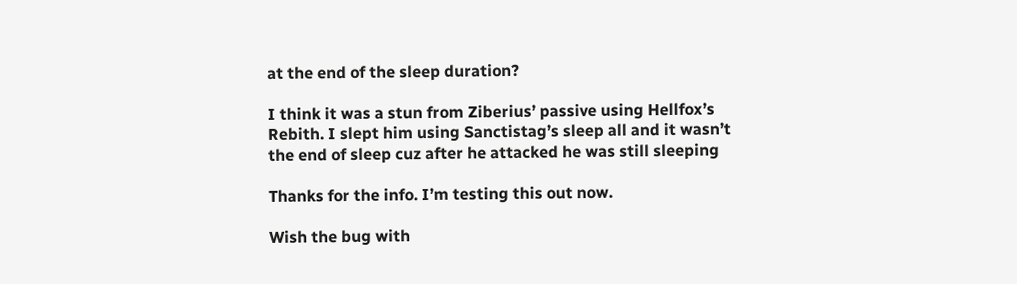at the end of the sleep duration?

I think it was a stun from Ziberius’ passive using Hellfox’s Rebith. I slept him using Sanctistag’s sleep all and it wasn’t the end of sleep cuz after he attacked he was still sleeping

Thanks for the info. I’m testing this out now.

Wish the bug with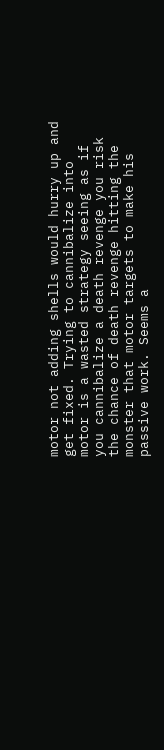motor not adding shells would hurry up and get fixed. Trying to cannibalize into motor is a wasted strategy seeing as if you cannibalize a death revenge you risk the chance of death revenge hitting the monster that motor targets to make his passive work. Seems a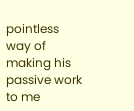pointless way of making his passive work to me